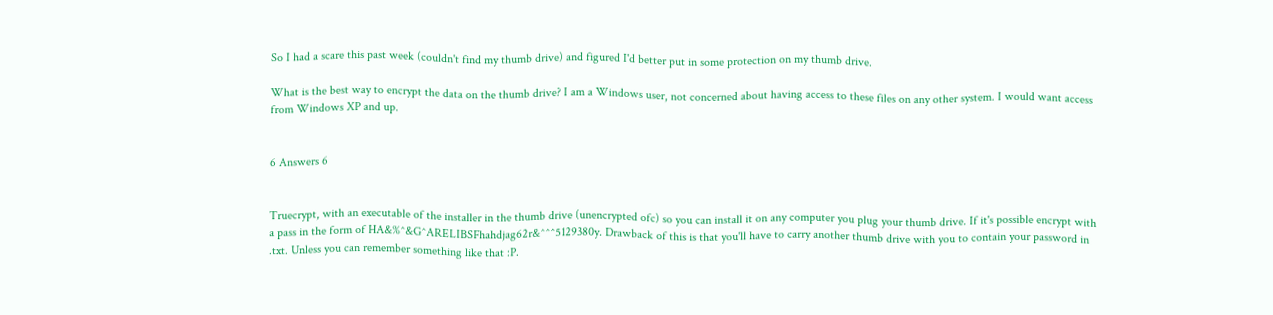So I had a scare this past week (couldn't find my thumb drive) and figured I'd better put in some protection on my thumb drive.

What is the best way to encrypt the data on the thumb drive? I am a Windows user, not concerned about having access to these files on any other system. I would want access from Windows XP and up.


6 Answers 6


Truecrypt, with an executable of the installer in the thumb drive (unencrypted ofc) so you can install it on any computer you plug your thumb drive. If it's possible encrypt with a pass in the form of HA&%^&G^ARELIBSFhahdjag62r&^^^5129380y. Drawback of this is that you'll have to carry another thumb drive with you to contain your password in .txt. Unless you can remember something like that :P.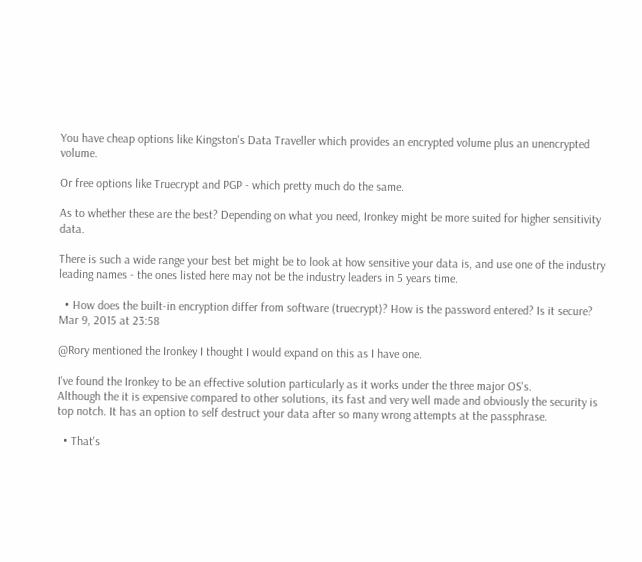You have cheap options like Kingston's Data Traveller which provides an encrypted volume plus an unencrypted volume.

Or free options like Truecrypt and PGP - which pretty much do the same.

As to whether these are the best? Depending on what you need, Ironkey might be more suited for higher sensitivity data.

There is such a wide range your best bet might be to look at how sensitive your data is, and use one of the industry leading names - the ones listed here may not be the industry leaders in 5 years time.

  • How does the built-in encryption differ from software (truecrypt)? How is the password entered? Is it secure? Mar 9, 2015 at 23:58

@Rory mentioned the Ironkey I thought I would expand on this as I have one.

I've found the Ironkey to be an effective solution particularly as it works under the three major OS's.
Although the it is expensive compared to other solutions, its fast and very well made and obviously the security is top notch. It has an option to self destruct your data after so many wrong attempts at the passphrase.

  • That's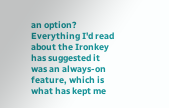an option? Everything I'd read about the Ironkey has suggested it was an always-on feature, which is what has kept me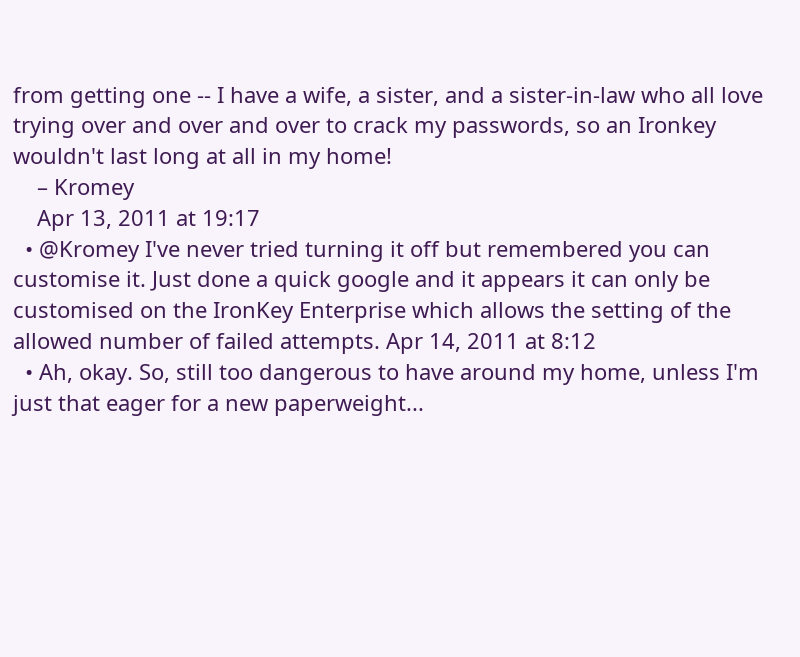from getting one -- I have a wife, a sister, and a sister-in-law who all love trying over and over and over to crack my passwords, so an Ironkey wouldn't last long at all in my home!
    – Kromey
    Apr 13, 2011 at 19:17
  • @Kromey I've never tried turning it off but remembered you can customise it. Just done a quick google and it appears it can only be customised on the IronKey Enterprise which allows the setting of the allowed number of failed attempts. Apr 14, 2011 at 8:12
  • Ah, okay. So, still too dangerous to have around my home, unless I'm just that eager for a new paperweight...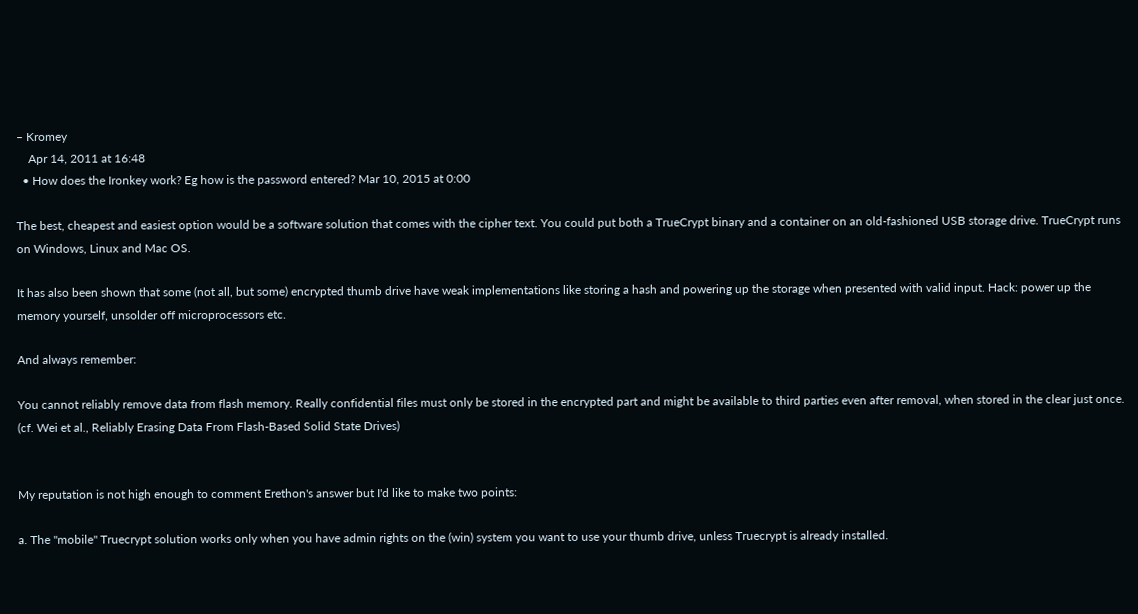– Kromey
    Apr 14, 2011 at 16:48
  • How does the Ironkey work? Eg how is the password entered? Mar 10, 2015 at 0:00

The best, cheapest and easiest option would be a software solution that comes with the cipher text. You could put both a TrueCrypt binary and a container on an old-fashioned USB storage drive. TrueCrypt runs on Windows, Linux and Mac OS.

It has also been shown that some (not all, but some) encrypted thumb drive have weak implementations like storing a hash and powering up the storage when presented with valid input. Hack: power up the memory yourself, unsolder off microprocessors etc.

And always remember:

You cannot reliably remove data from flash memory. Really confidential files must only be stored in the encrypted part and might be available to third parties even after removal, when stored in the clear just once. (cf. Wei et al., Reliably Erasing Data From Flash-Based Solid State Drives)


My reputation is not high enough to comment Erethon's answer but I'd like to make two points:

a. The "mobile" Truecrypt solution works only when you have admin rights on the (win) system you want to use your thumb drive, unless Truecrypt is already installed.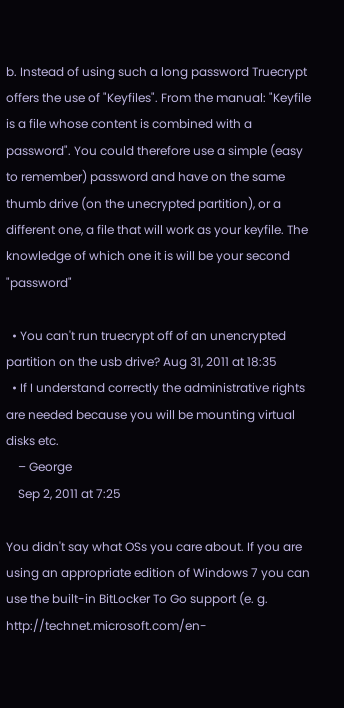b. Instead of using such a long password Truecrypt offers the use of "Keyfiles". From the manual: "Keyfile is a file whose content is combined with a password". You could therefore use a simple (easy to remember) password and have on the same thumb drive (on the unecrypted partition), or a different one, a file that will work as your keyfile. The knowledge of which one it is will be your second "password"

  • You can't run truecrypt off of an unencrypted partition on the usb drive? Aug 31, 2011 at 18:35
  • If I understand correctly the administrative rights are needed because you will be mounting virtual disks etc.
    – George
    Sep 2, 2011 at 7:25

You didn't say what OSs you care about. If you are using an appropriate edition of Windows 7 you can use the built-in BitLocker To Go support (e. g. http://technet.microsoft.com/en-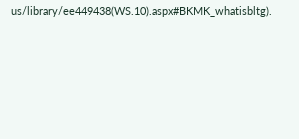us/library/ee449438(WS.10).aspx#BKMK_whatisbltg).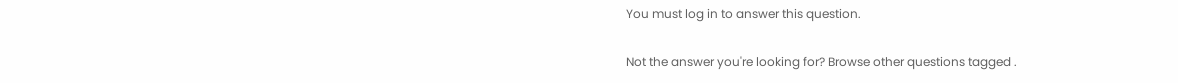You must log in to answer this question.

Not the answer you're looking for? Browse other questions tagged .